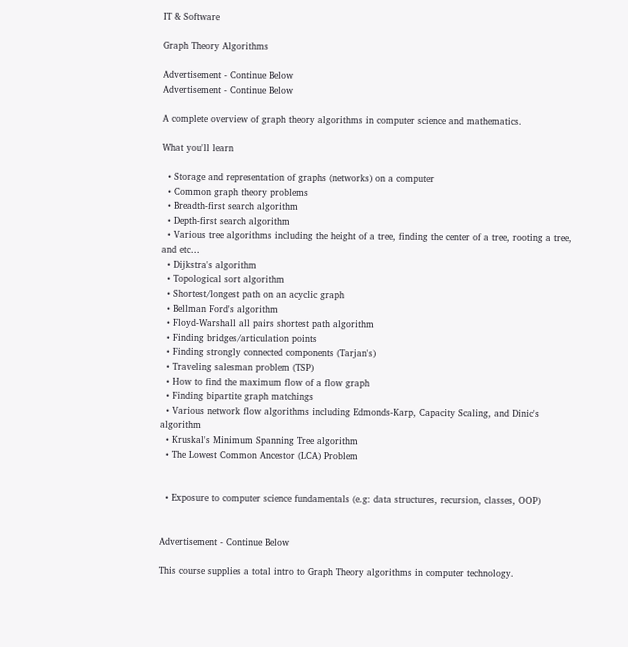IT & Software

Graph Theory Algorithms

Advertisement - Continue Below
Advertisement - Continue Below

A complete overview of graph theory algorithms in computer science and mathematics.

What you'll learn

  • Storage and representation of graphs (networks) on a computer
  • Common graph theory problems
  • Breadth-first search algorithm
  • Depth-first search algorithm
  • Various tree algorithms including the height of a tree, finding the center of a tree, rooting a tree, and etc…
  • Dijkstra's algorithm
  • Topological sort algorithm
  • Shortest/longest path on an acyclic graph
  • Bellman Ford's algorithm
  • Floyd-Warshall all pairs shortest path algorithm
  • Finding bridges/articulation points
  • Finding strongly connected components (Tarjan's)
  • Traveling salesman problem (TSP)
  • How to find the maximum flow of a flow graph
  • Finding bipartite graph matchings
  • Various network flow algorithms including Edmonds-Karp, Capacity Scaling, and Dinic's algorithm
  • Kruskal's Minimum Spanning Tree algorithm
  • The Lowest Common Ancestor (LCA) Problem


  • Exposure to computer science fundamentals (e.g: data structures, recursion, classes, OOP)


Advertisement - Continue Below

This course supplies a total intro to Graph Theory algorithms in computer technology.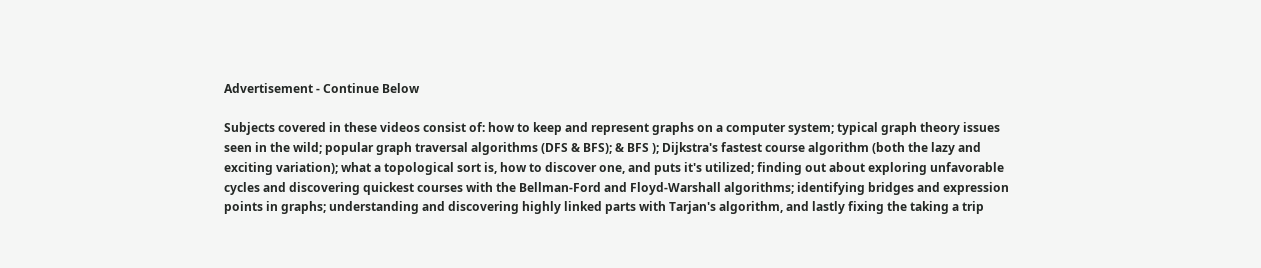Advertisement - Continue Below

Subjects covered in these videos consist of: how to keep and represent graphs on a computer system; typical graph theory issues seen in the wild; popular graph traversal algorithms (DFS & BFS); & BFS ); Dijkstra's fastest course algorithm (both the lazy and exciting variation); what a topological sort is, how to discover one, and puts it's utilized; finding out about exploring unfavorable cycles and discovering quickest courses with the Bellman-Ford and Floyd-Warshall algorithms; identifying bridges and expression points in graphs; understanding and discovering highly linked parts with Tarjan's algorithm, and lastly fixing the taking a trip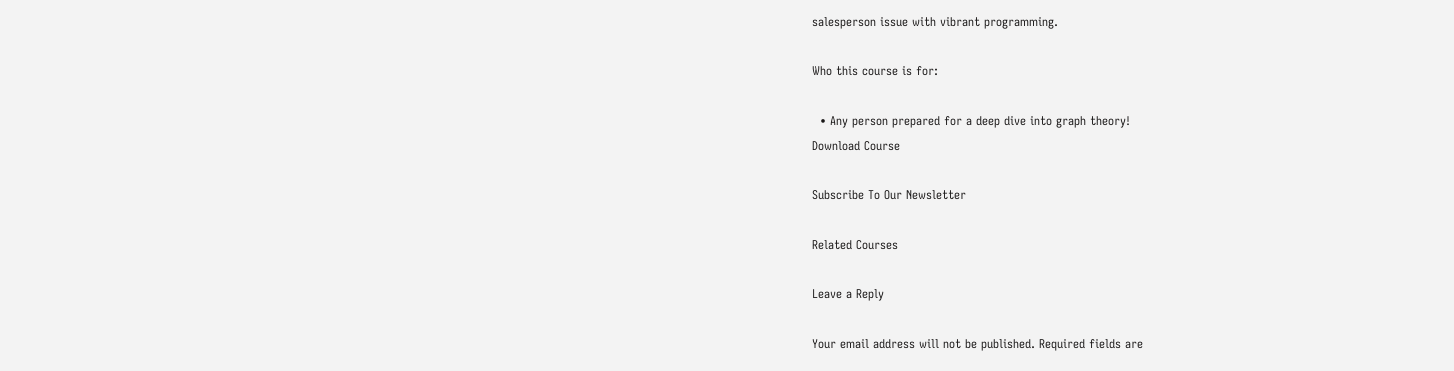salesperson issue with vibrant programming.

Who this course is for:

  • Any person prepared for a deep dive into graph theory!
Download Course

Subscribe To Our Newsletter

Related Courses

Leave a Reply

Your email address will not be published. Required fields are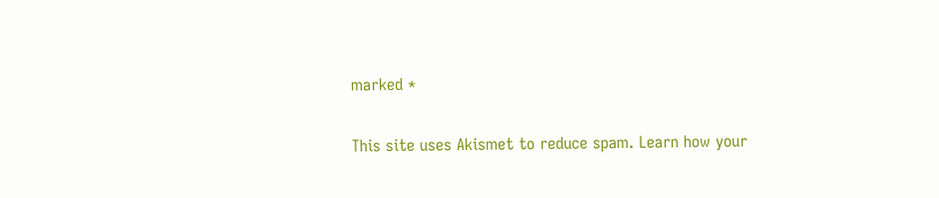marked *

This site uses Akismet to reduce spam. Learn how your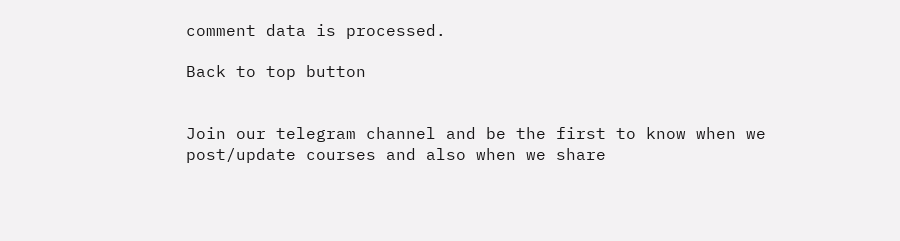comment data is processed.

Back to top button


Join our telegram channel and be the first to know when we post/update courses and also when we share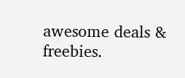awesome deals & freebies.